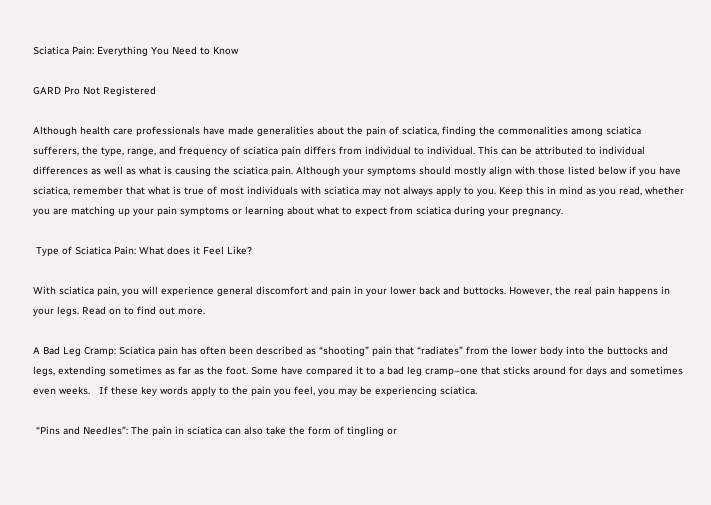Sciatica Pain: Everything You Need to Know

GARD Pro Not Registered

Although health care professionals have made generalities about the pain of sciatica, finding the commonalities among sciatica sufferers, the type, range, and frequency of sciatica pain differs from individual to individual. This can be attributed to individual differences as well as what is causing the sciatica pain. Although your symptoms should mostly align with those listed below if you have sciatica, remember that what is true of most individuals with sciatica may not always apply to you. Keep this in mind as you read, whether you are matching up your pain symptoms or learning about what to expect from sciatica during your pregnancy.

 Type of Sciatica Pain: What does it Feel Like?

With sciatica pain, you will experience general discomfort and pain in your lower back and buttocks. However, the real pain happens in your legs. Read on to find out more.

A Bad Leg Cramp: Sciatica pain has often been described as “shooting” pain that “radiates” from the lower body into the buttocks and legs, extending sometimes as far as the foot. Some have compared it to a bad leg cramp–one that sticks around for days and sometimes even weeks.   If these key words apply to the pain you feel, you may be experiencing sciatica.

 “Pins and Needles”: The pain in sciatica can also take the form of tingling or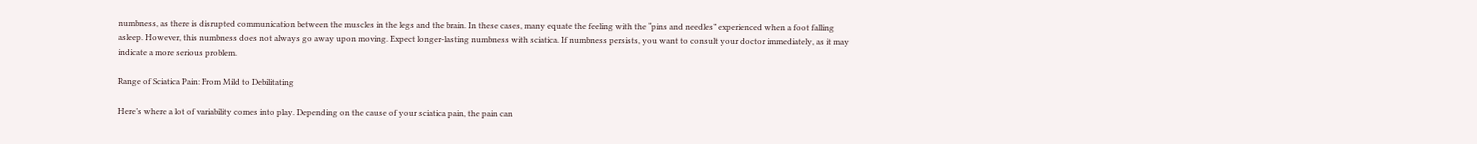numbness, as there is disrupted communication between the muscles in the legs and the brain. In these cases, many equate the feeling with the “pins and needles” experienced when a foot falling asleep. However, this numbness does not always go away upon moving. Expect longer-lasting numbness with sciatica. If numbness persists, you want to consult your doctor immediately, as it may indicate a more serious problem.

Range of Sciatica Pain: From Mild to Debilitating

Here’s where a lot of variability comes into play. Depending on the cause of your sciatica pain, the pain can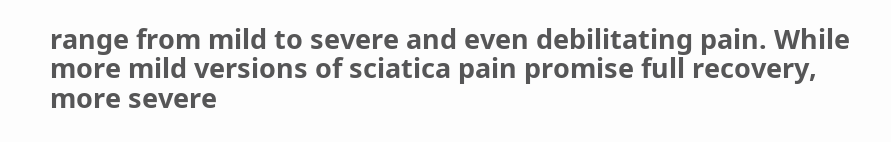range from mild to severe and even debilitating pain. While more mild versions of sciatica pain promise full recovery, more severe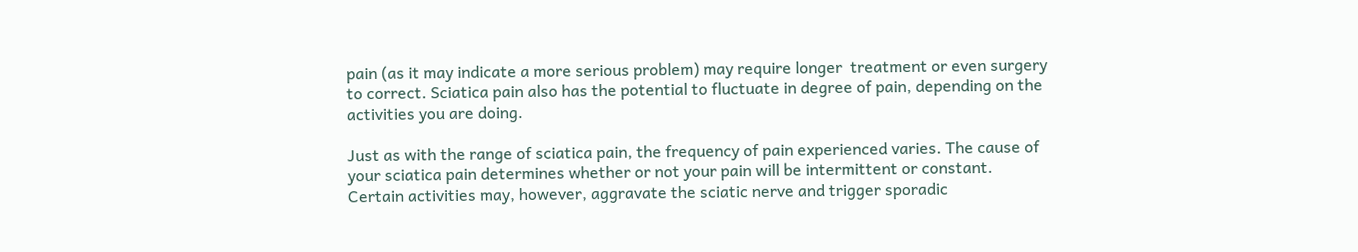pain (as it may indicate a more serious problem) may require longer  treatment or even surgery to correct. Sciatica pain also has the potential to fluctuate in degree of pain, depending on the activities you are doing.

Just as with the range of sciatica pain, the frequency of pain experienced varies. The cause of your sciatica pain determines whether or not your pain will be intermittent or constant. Certain activities may, however, aggravate the sciatic nerve and trigger sporadic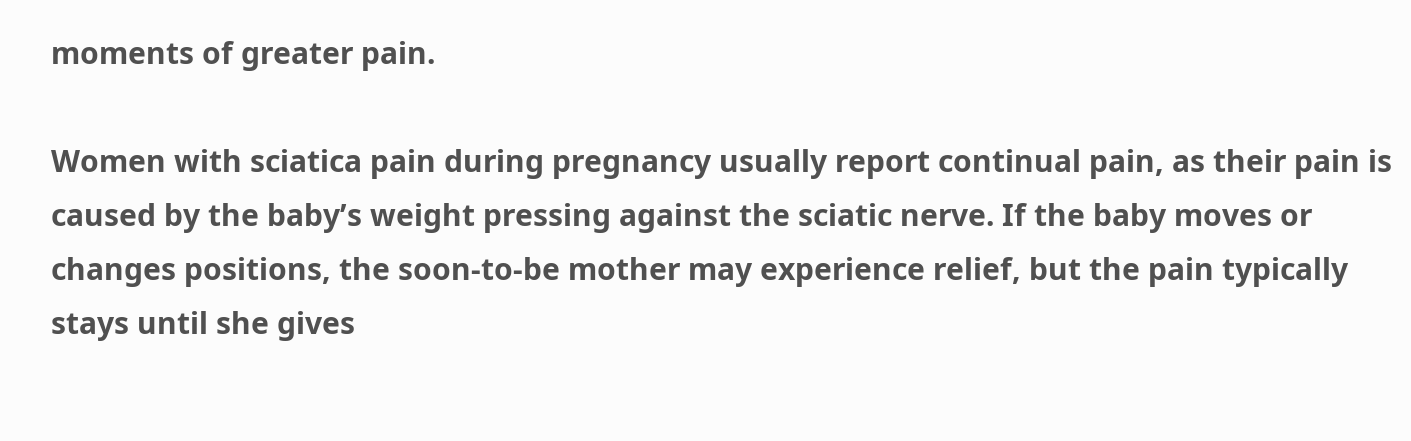moments of greater pain.

Women with sciatica pain during pregnancy usually report continual pain, as their pain is caused by the baby’s weight pressing against the sciatic nerve. If the baby moves or changes positions, the soon-to-be mother may experience relief, but the pain typically stays until she gives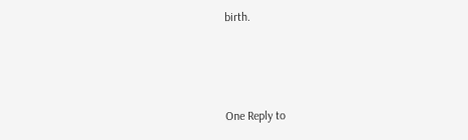birth.



One Reply to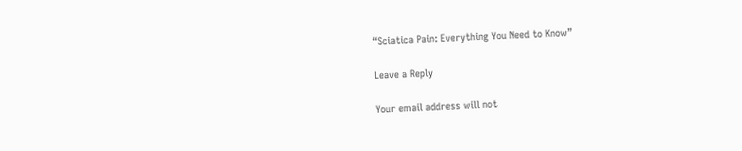“Sciatica Pain: Everything You Need to Know”

Leave a Reply

Your email address will not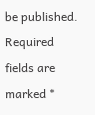be published. Required fields are marked *